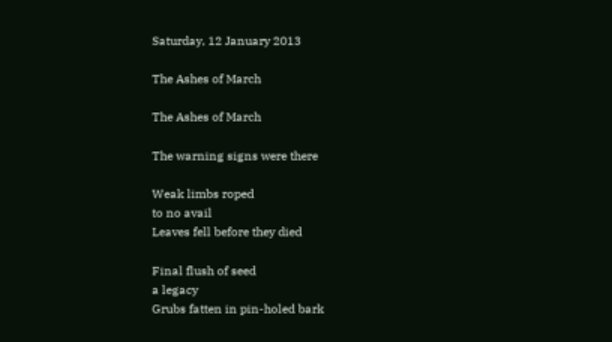Saturday, 12 January 2013

The Ashes of March

The Ashes of March

The warning signs were there

Weak limbs roped
to no avail
Leaves fell before they died

Final flush of seed
a legacy
Grubs fatten in pin-holed bark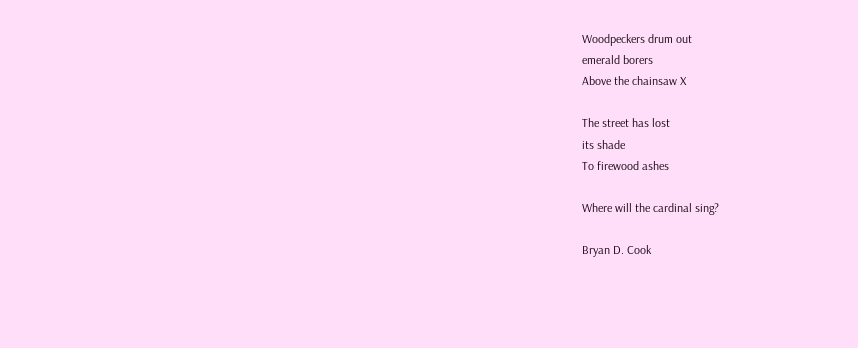Woodpeckers drum out
emerald borers
Above the chainsaw X

The street has lost
its shade
To firewood ashes

Where will the cardinal sing?

Bryan D. Cook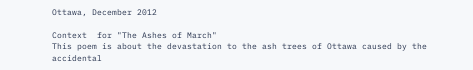Ottawa, December 2012

Context  for "The Ashes of March"
This poem is about the devastation to the ash trees of Ottawa caused by the accidental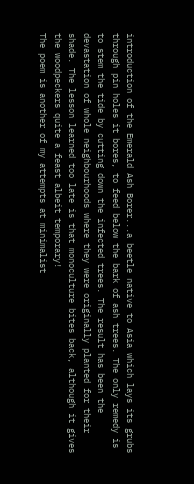introduction of the Emerald Ash Borer...a beetle native to Asia which lays its grubs through pin holes it bores, to feed below the bark of ash trees. The only remedy is to stem the tide by cutting down the infected trees. The result has been the devastation of whole neighbourhoods where they were originally planted for their shade. The lesson learned too late is that monoculture bites back, although it gives the woodpeckers quite a feast albeit temporary!
The poem is another of my attempts at minimalist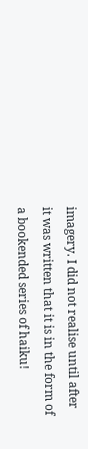imagery. I did not realise until after it was written that it is in the form of a bookended series of haiku!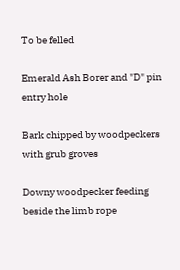To be felled

Emerald Ash Borer and "D" pin entry hole

Bark chipped by woodpeckers with grub groves

Downy woodpecker feeding beside the limb rope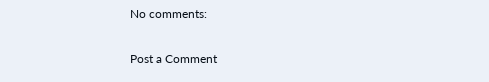No comments:

Post a Comment